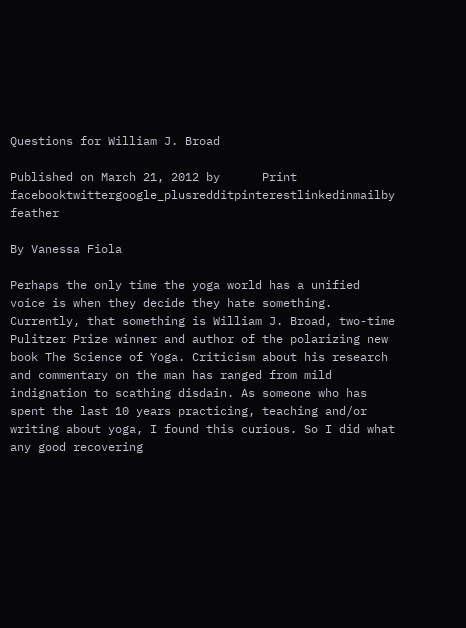Questions for William J. Broad

Published on March 21, 2012 by      Print
facebooktwittergoogle_plusredditpinterestlinkedinmailby feather

By Vanessa Fiola

Perhaps the only time the yoga world has a unified voice is when they decide they hate something. Currently, that something is William J. Broad, two-time Pulitzer Prize winner and author of the polarizing new book The Science of Yoga. Criticism about his research and commentary on the man has ranged from mild indignation to scathing disdain. As someone who has spent the last 10 years practicing, teaching and/or writing about yoga, I found this curious. So I did what any good recovering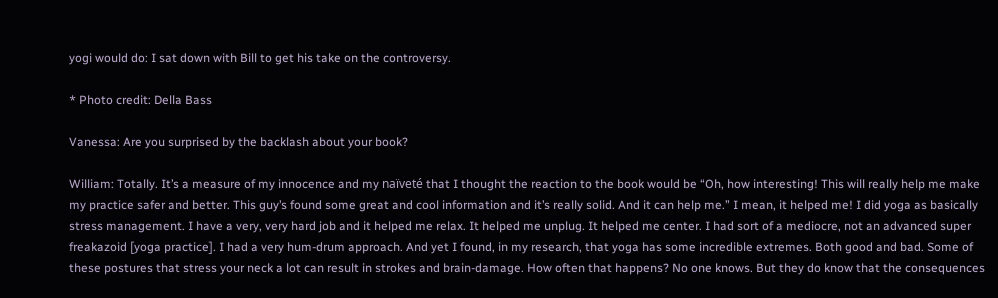yogi would do: I sat down with Bill to get his take on the controversy.

* Photo credit: Della Bass

Vanessa: Are you surprised by the backlash about your book?

William: Totally. It’s a measure of my innocence and my naïveté that I thought the reaction to the book would be “Oh, how interesting! This will really help me make my practice safer and better. This guy’s found some great and cool information and it’s really solid. And it can help me.” I mean, it helped me! I did yoga as basically stress management. I have a very, very hard job and it helped me relax. It helped me unplug. It helped me center. I had sort of a mediocre, not an advanced super freakazoid [yoga practice]. I had a very hum-drum approach. And yet I found, in my research, that yoga has some incredible extremes. Both good and bad. Some of these postures that stress your neck a lot can result in strokes and brain-damage. How often that happens? No one knows. But they do know that the consequences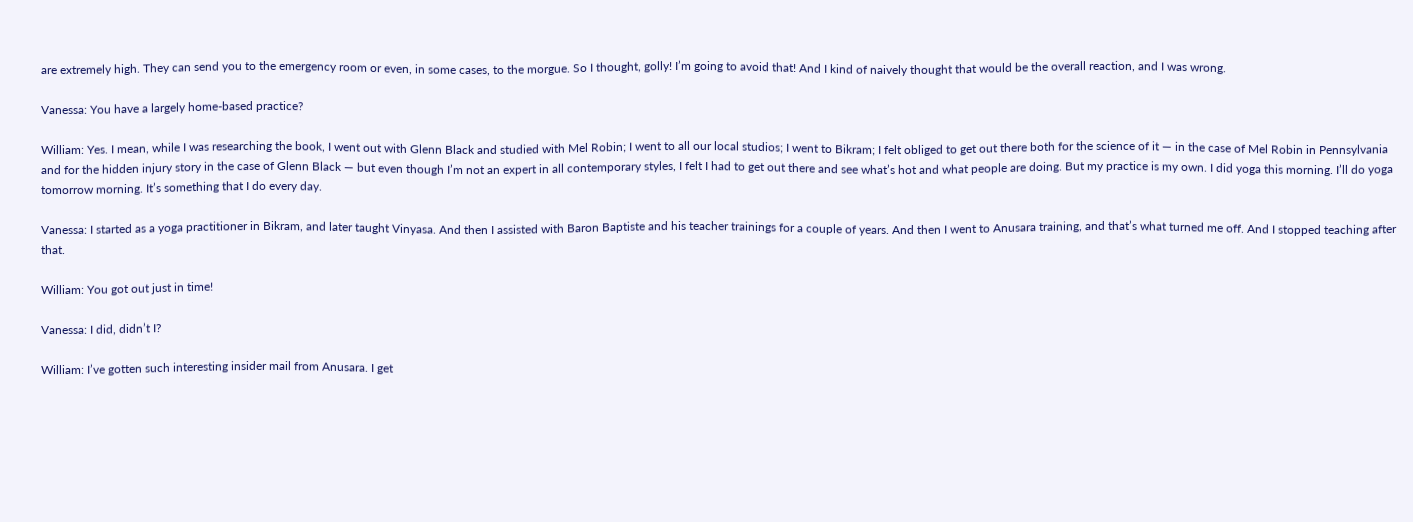are extremely high. They can send you to the emergency room or even, in some cases, to the morgue. So I thought, golly! I’m going to avoid that! And I kind of naively thought that would be the overall reaction, and I was wrong.

Vanessa: You have a largely home-based practice?

William: Yes. I mean, while I was researching the book, I went out with Glenn Black and studied with Mel Robin; I went to all our local studios; I went to Bikram; I felt obliged to get out there both for the science of it — in the case of Mel Robin in Pennsylvania and for the hidden injury story in the case of Glenn Black — but even though I’m not an expert in all contemporary styles, I felt I had to get out there and see what’s hot and what people are doing. But my practice is my own. I did yoga this morning. I’ll do yoga tomorrow morning. It’s something that I do every day.

Vanessa: I started as a yoga practitioner in Bikram, and later taught Vinyasa. And then I assisted with Baron Baptiste and his teacher trainings for a couple of years. And then I went to Anusara training, and that’s what turned me off. And I stopped teaching after that.

William: You got out just in time!

Vanessa: I did, didn’t I?

William: I’ve gotten such interesting insider mail from Anusara. I get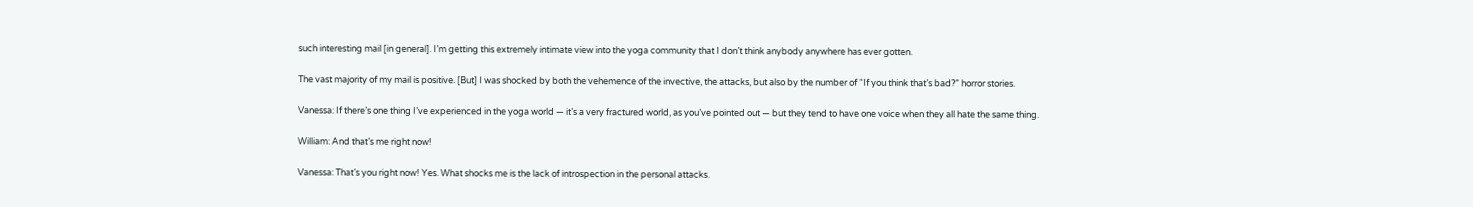such interesting mail [in general]. I’m getting this extremely intimate view into the yoga community that I don’t think anybody anywhere has ever gotten.

The vast majority of my mail is positive. [But] I was shocked by both the vehemence of the invective, the attacks, but also by the number of “If you think that’s bad?” horror stories.

Vanessa: If there’s one thing I’ve experienced in the yoga world — it’s a very fractured world, as you’ve pointed out — but they tend to have one voice when they all hate the same thing.

William: And that’s me right now!

Vanessa: That’s you right now! Yes. What shocks me is the lack of introspection in the personal attacks.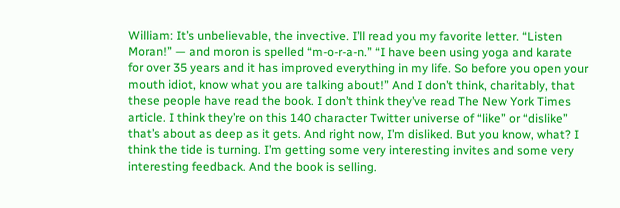William: It’s unbelievable, the invective. I’ll read you my favorite letter. “Listen Moran!” — and moron is spelled “m-o-r-a-n.” “I have been using yoga and karate for over 35 years and it has improved everything in my life. So before you open your mouth idiot, know what you are talking about!” And I don’t think, charitably, that these people have read the book. I don’t think they’ve read The New York Times article. I think they’re on this 140 character Twitter universe of “like” or “dislike” that’s about as deep as it gets. And right now, I’m disliked. But you know, what? I think the tide is turning. I’m getting some very interesting invites and some very interesting feedback. And the book is selling.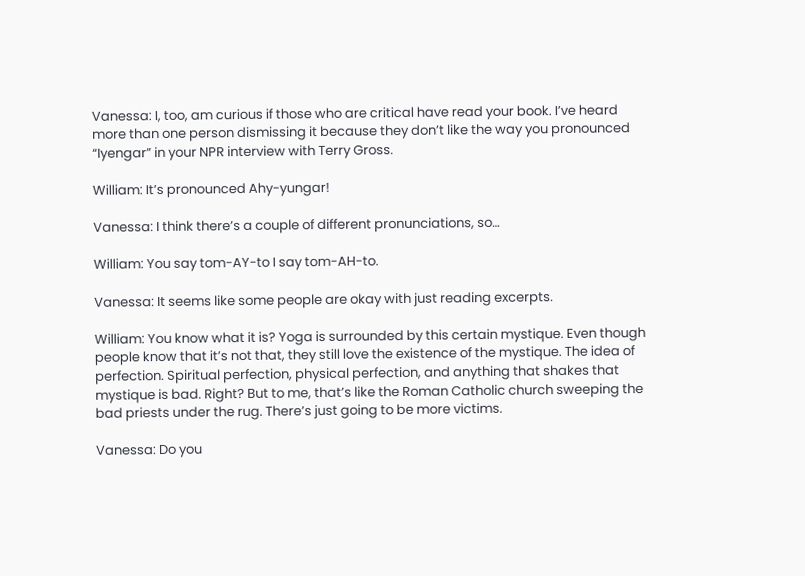Vanessa: I, too, am curious if those who are critical have read your book. I’ve heard more than one person dismissing it because they don’t like the way you pronounced “Iyengar” in your NPR interview with Terry Gross.

William: It’s pronounced Ahy-yungar!

Vanessa: I think there’s a couple of different pronunciations, so…

William: You say tom-AY-to I say tom-AH-to.

Vanessa: It seems like some people are okay with just reading excerpts.

William: You know what it is? Yoga is surrounded by this certain mystique. Even though people know that it’s not that, they still love the existence of the mystique. The idea of perfection. Spiritual perfection, physical perfection, and anything that shakes that mystique is bad. Right? But to me, that’s like the Roman Catholic church sweeping the bad priests under the rug. There’s just going to be more victims.

Vanessa: Do you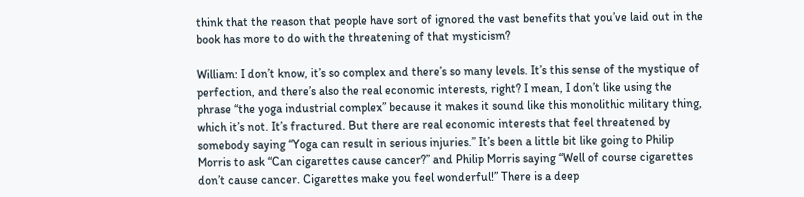think that the reason that people have sort of ignored the vast benefits that you’ve laid out in the book has more to do with the threatening of that mysticism?

William: I don’t know, it’s so complex and there’s so many levels. It’s this sense of the mystique of perfection, and there’s also the real economic interests, right? I mean, I don’t like using the phrase “the yoga industrial complex” because it makes it sound like this monolithic military thing, which it’s not. It’s fractured. But there are real economic interests that feel threatened by somebody saying “Yoga can result in serious injuries.” It’s been a little bit like going to Philip Morris to ask “Can cigarettes cause cancer?” and Philip Morris saying “Well of course cigarettes don’t cause cancer. Cigarettes make you feel wonderful!” There is a deep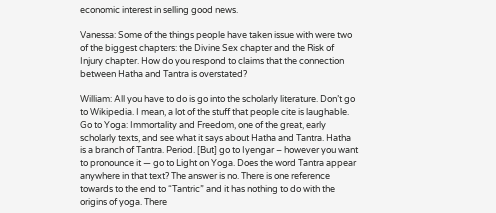economic interest in selling good news.

Vanessa: Some of the things people have taken issue with were two of the biggest chapters: the Divine Sex chapter and the Risk of Injury chapter. How do you respond to claims that the connection between Hatha and Tantra is overstated?

William: All you have to do is go into the scholarly literature. Don’t go to Wikipedia. I mean, a lot of the stuff that people cite is laughable. Go to Yoga: Immortality and Freedom, one of the great, early scholarly texts, and see what it says about Hatha and Tantra. Hatha is a branch of Tantra. Period. [But] go to Iyengar – however you want to pronounce it — go to Light on Yoga. Does the word Tantra appear anywhere in that text? The answer is no. There is one reference towards to the end to “Tantric” and it has nothing to do with the origins of yoga. There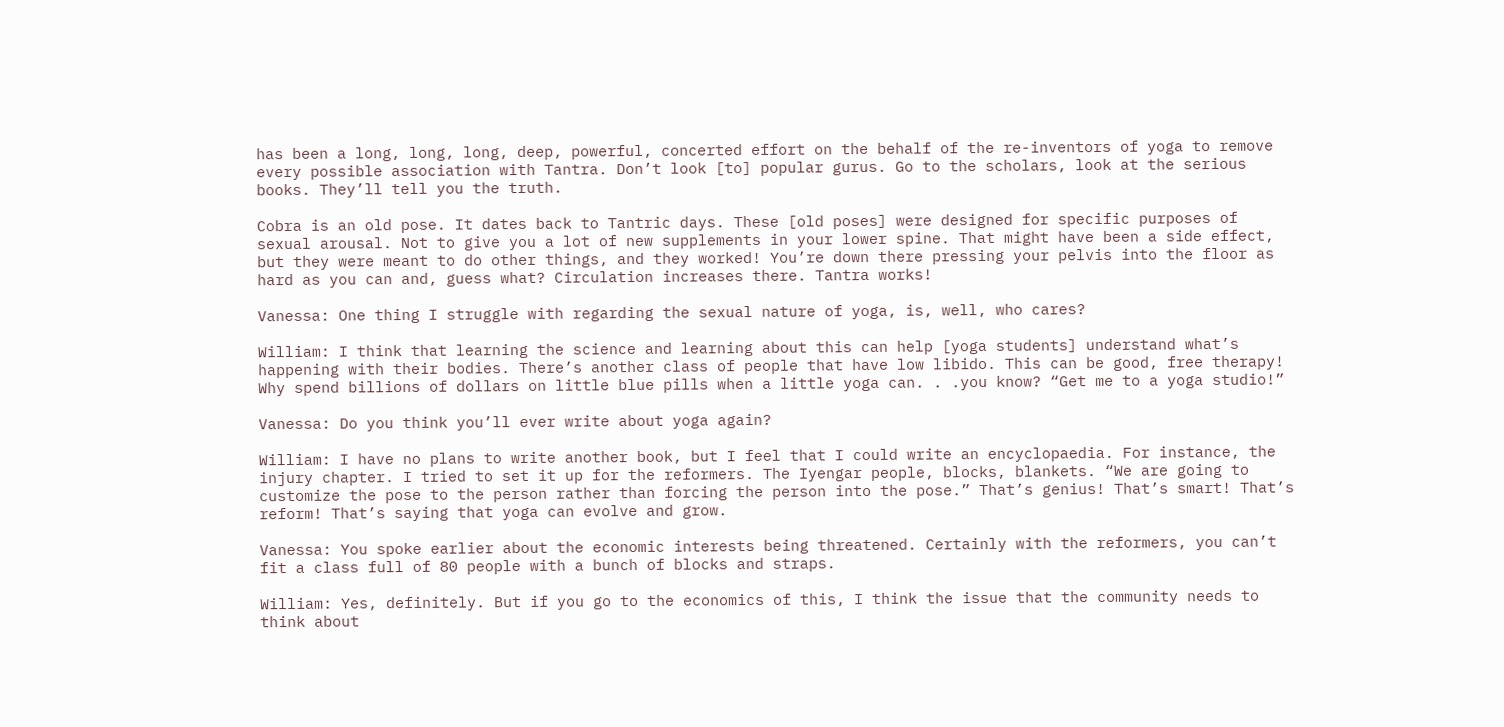has been a long, long, long, deep, powerful, concerted effort on the behalf of the re-inventors of yoga to remove every possible association with Tantra. Don’t look [to] popular gurus. Go to the scholars, look at the serious books. They’ll tell you the truth.

Cobra is an old pose. It dates back to Tantric days. These [old poses] were designed for specific purposes of sexual arousal. Not to give you a lot of new supplements in your lower spine. That might have been a side effect, but they were meant to do other things, and they worked! You’re down there pressing your pelvis into the floor as hard as you can and, guess what? Circulation increases there. Tantra works!

Vanessa: One thing I struggle with regarding the sexual nature of yoga, is, well, who cares?

William: I think that learning the science and learning about this can help [yoga students] understand what’s happening with their bodies. There’s another class of people that have low libido. This can be good, free therapy! Why spend billions of dollars on little blue pills when a little yoga can. . .you know? “Get me to a yoga studio!”

Vanessa: Do you think you’ll ever write about yoga again?

William: I have no plans to write another book, but I feel that I could write an encyclopaedia. For instance, the injury chapter. I tried to set it up for the reformers. The Iyengar people, blocks, blankets. “We are going to customize the pose to the person rather than forcing the person into the pose.” That’s genius! That’s smart! That’s reform! That’s saying that yoga can evolve and grow.

Vanessa: You spoke earlier about the economic interests being threatened. Certainly with the reformers, you can’t fit a class full of 80 people with a bunch of blocks and straps.

William: Yes, definitely. But if you go to the economics of this, I think the issue that the community needs to think about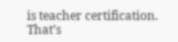is teacher certification. That’s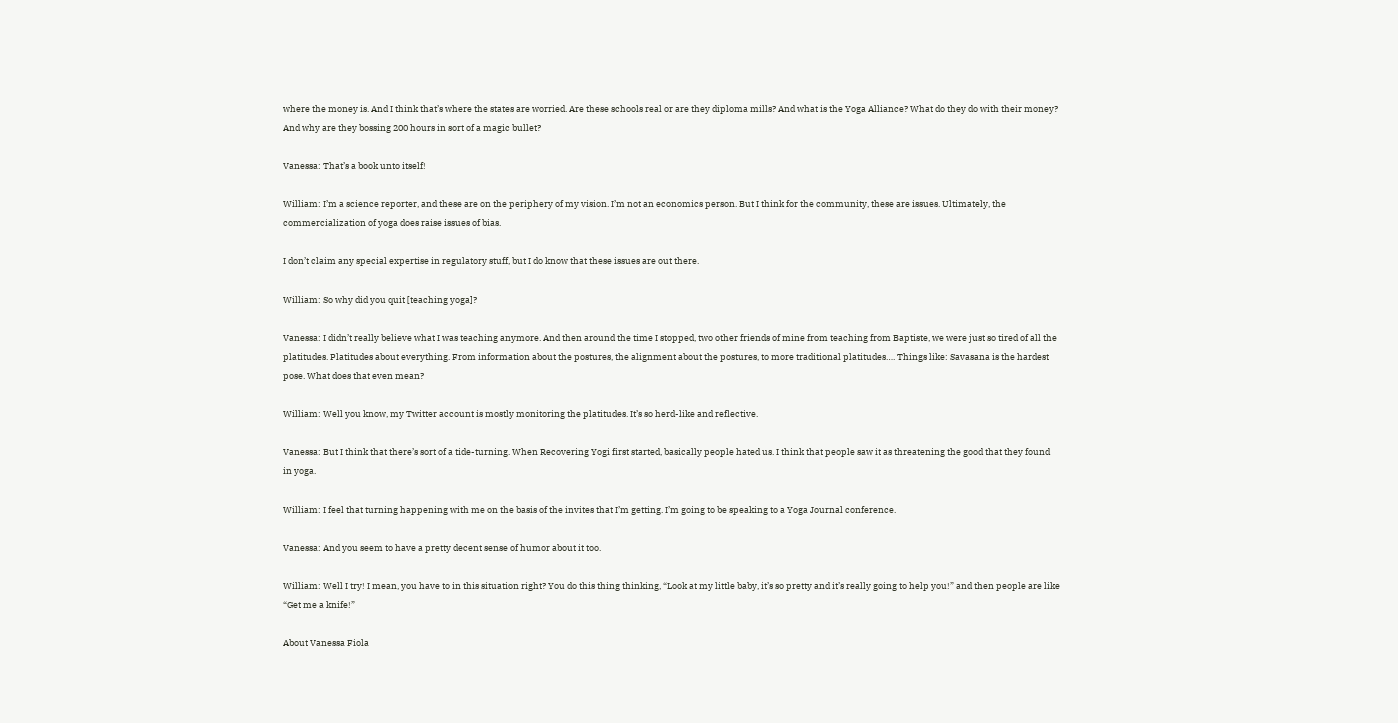where the money is. And I think that’s where the states are worried. Are these schools real or are they diploma mills? And what is the Yoga Alliance? What do they do with their money? And why are they bossing 200 hours in sort of a magic bullet?

Vanessa: That’s a book unto itself!

William: I’m a science reporter, and these are on the periphery of my vision. I’m not an economics person. But I think for the community, these are issues. Ultimately, the commercialization of yoga does raise issues of bias.

I don’t claim any special expertise in regulatory stuff, but I do know that these issues are out there.

William: So why did you quit [teaching yoga]?

Vanessa: I didn’t really believe what I was teaching anymore. And then around the time I stopped, two other friends of mine from teaching from Baptiste, we were just so tired of all the platitudes. Platitudes about everything. From information about the postures, the alignment about the postures, to more traditional platitudes…. Things like: Savasana is the hardest pose. What does that even mean?

William: Well you know, my Twitter account is mostly monitoring the platitudes. It’s so herd-like and reflective.

Vanessa: But I think that there’s sort of a tide-turning. When Recovering Yogi first started, basically people hated us. I think that people saw it as threatening the good that they found in yoga.

William: I feel that turning happening with me on the basis of the invites that I’m getting. I’m going to be speaking to a Yoga Journal conference.

Vanessa: And you seem to have a pretty decent sense of humor about it too.

William: Well I try! I mean, you have to in this situation right? You do this thing thinking, “Look at my little baby, it’s so pretty and it’s really going to help you!” and then people are like “Get me a knife!”

About Vanessa Fiola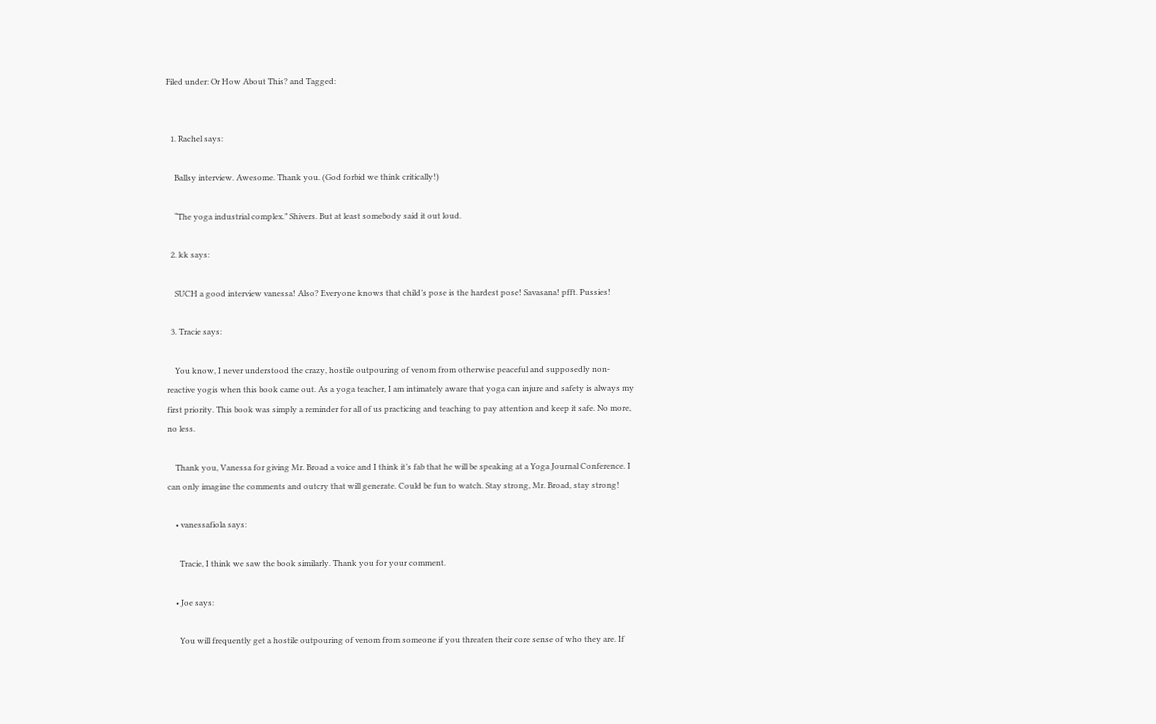Filed under: Or How About This? and Tagged:


  1. Rachel says:

    Ballsy interview. Awesome. Thank you. (God forbid we think critically!)

    “The yoga industrial complex.” Shivers. But at least somebody said it out loud.

  2. kk says:

    SUCH a good interview vanessa! Also? Everyone knows that child’s pose is the hardest pose! Savasana! pfft. Pussies!

  3. Tracie says:

    You know, I never understood the crazy, hostile outpouring of venom from otherwise peaceful and supposedly non-reactive yogis when this book came out. As a yoga teacher, I am intimately aware that yoga can injure and safety is always my first priority. This book was simply a reminder for all of us practicing and teaching to pay attention and keep it safe. No more, no less.

    Thank you, Vanessa for giving Mr. Broad a voice and I think it’s fab that he will be speaking at a Yoga Journal Conference. I can only imagine the comments and outcry that will generate. Could be fun to watch. Stay strong, Mr. Broad, stay strong!

    • vanessafiola says:

      Tracie, I think we saw the book similarly. Thank you for your comment.

    • Joe says:

      You will frequently get a hostile outpouring of venom from someone if you threaten their core sense of who they are. If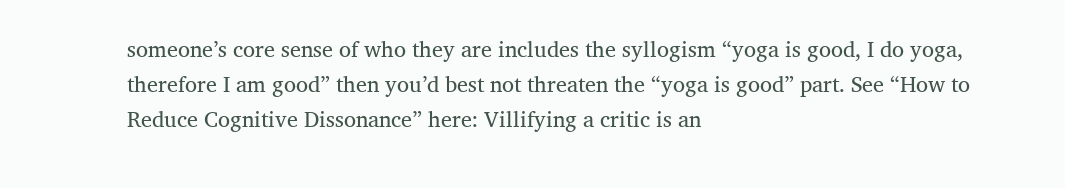someone’s core sense of who they are includes the syllogism “yoga is good, I do yoga, therefore I am good” then you’d best not threaten the “yoga is good” part. See “How to Reduce Cognitive Dissonance” here: Villifying a critic is an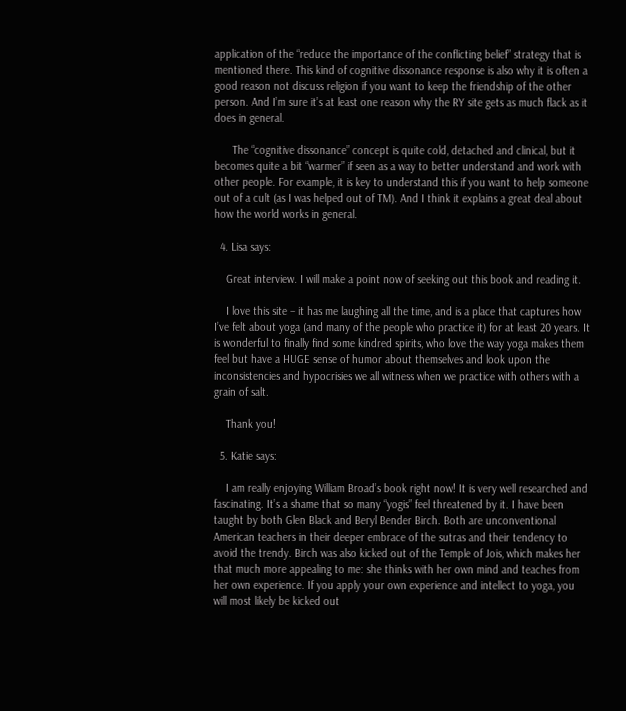application of the “reduce the importance of the conflicting belief” strategy that is mentioned there. This kind of cognitive dissonance response is also why it is often a good reason not discuss religion if you want to keep the friendship of the other person. And I’m sure it’s at least one reason why the RY site gets as much flack as it does in general.

      The “cognitive dissonance” concept is quite cold, detached and clinical, but it becomes quite a bit “warmer” if seen as a way to better understand and work with other people. For example, it is key to understand this if you want to help someone out of a cult (as I was helped out of TM). And I think it explains a great deal about how the world works in general.

  4. Lisa says:

    Great interview. I will make a point now of seeking out this book and reading it.

    I love this site – it has me laughing all the time, and is a place that captures how I’ve felt about yoga (and many of the people who practice it) for at least 20 years. It is wonderful to finally find some kindred spirits, who love the way yoga makes them feel but have a HUGE sense of humor about themselves and look upon the inconsistencies and hypocrisies we all witness when we practice with others with a grain of salt.

    Thank you!

  5. Katie says:

    I am really enjoying William Broad’s book right now! It is very well researched and fascinating. It’s a shame that so many “yogis” feel threatened by it. I have been taught by both Glen Black and Beryl Bender Birch. Both are unconventional American teachers in their deeper embrace of the sutras and their tendency to avoid the trendy. Birch was also kicked out of the Temple of Jois, which makes her that much more appealing to me: she thinks with her own mind and teaches from her own experience. If you apply your own experience and intellect to yoga, you will most likely be kicked out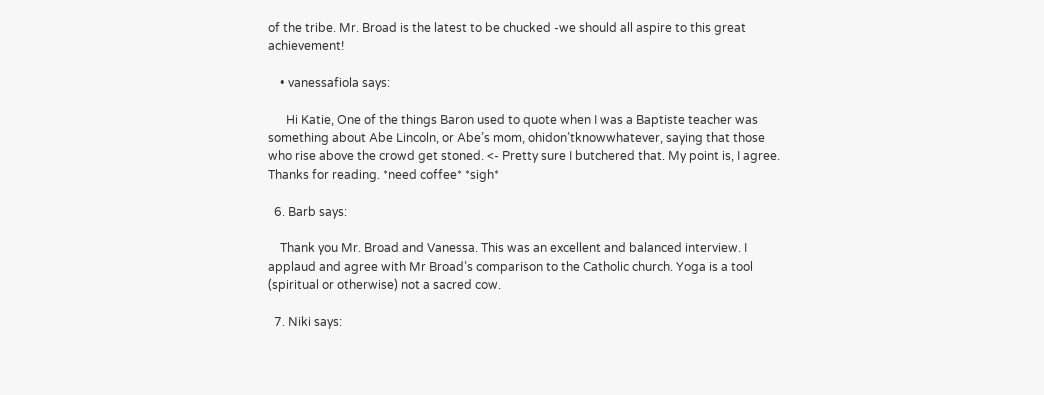of the tribe. Mr. Broad is the latest to be chucked -we should all aspire to this great achievement!

    • vanessafiola says:

      Hi Katie, One of the things Baron used to quote when I was a Baptiste teacher was something about Abe Lincoln, or Abe’s mom, ohidon’tknowwhatever, saying that those who rise above the crowd get stoned. <- Pretty sure I butchered that. My point is, I agree. Thanks for reading. *need coffee* *sigh*

  6. Barb says:

    Thank you Mr. Broad and Vanessa. This was an excellent and balanced interview. I applaud and agree with Mr Broad’s comparison to the Catholic church. Yoga is a tool (spiritual or otherwise) not a sacred cow.

  7. Niki says: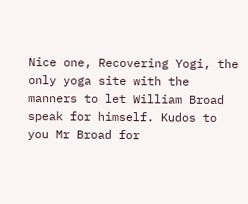Nice one, Recovering Yogi, the only yoga site with the manners to let William Broad speak for himself. Kudos to you Mr Broad for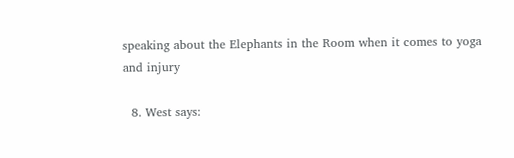speaking about the Elephants in the Room when it comes to yoga and injury

  8. West says: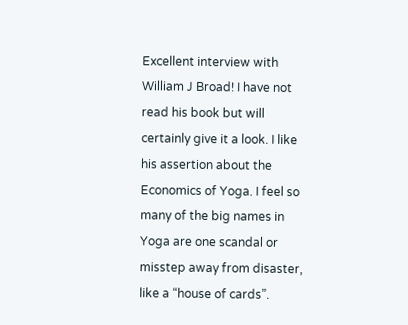Excellent interview with William J Broad! I have not read his book but will certainly give it a look. I like his assertion about the Economics of Yoga. I feel so many of the big names in Yoga are one scandal or misstep away from disaster, like a “house of cards”.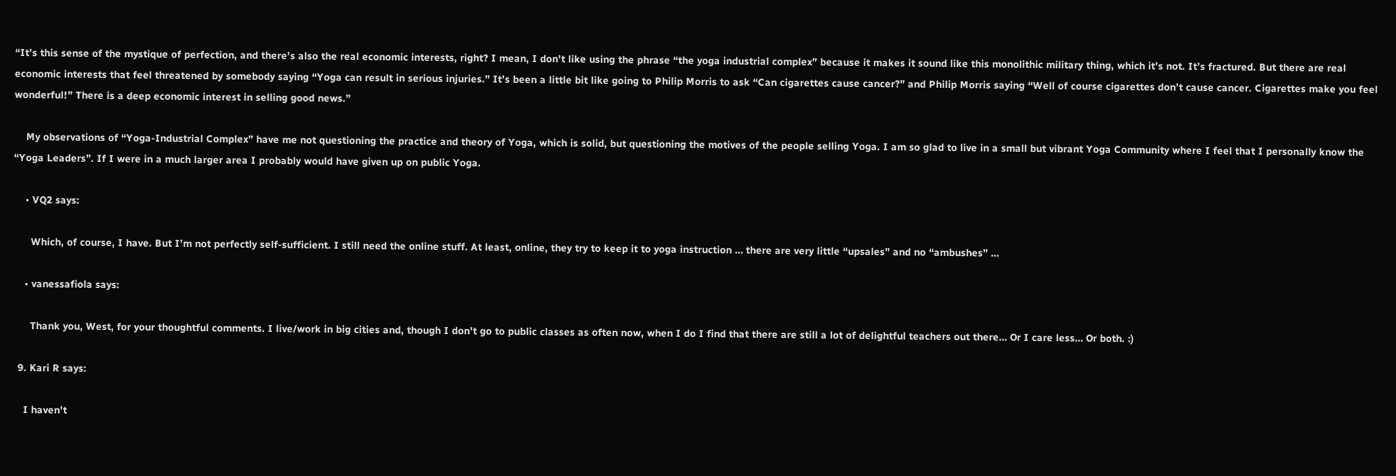“It’s this sense of the mystique of perfection, and there’s also the real economic interests, right? I mean, I don’t like using the phrase “the yoga industrial complex” because it makes it sound like this monolithic military thing, which it’s not. It’s fractured. But there are real economic interests that feel threatened by somebody saying “Yoga can result in serious injuries.” It’s been a little bit like going to Philip Morris to ask “Can cigarettes cause cancer?” and Philip Morris saying “Well of course cigarettes don’t cause cancer. Cigarettes make you feel wonderful!” There is a deep economic interest in selling good news.”

    My observations of “Yoga-Industrial Complex” have me not questioning the practice and theory of Yoga, which is solid, but questioning the motives of the people selling Yoga. I am so glad to live in a small but vibrant Yoga Community where I feel that I personally know the “Yoga Leaders”. If I were in a much larger area I probably would have given up on public Yoga.

    • VQ2 says:

      Which, of course, I have. But I’m not perfectly self-sufficient. I still need the online stuff. At least, online, they try to keep it to yoga instruction … there are very little “upsales” and no “ambushes” …

    • vanessafiola says:

      Thank you, West, for your thoughtful comments. I live/work in big cities and, though I don’t go to public classes as often now, when I do I find that there are still a lot of delightful teachers out there… Or I care less… Or both. :)

  9. Kari R says:

    I haven’t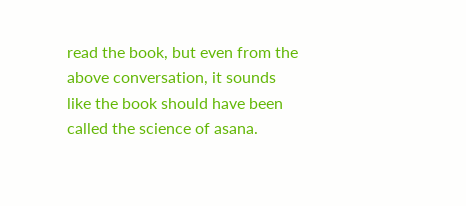read the book, but even from the above conversation, it sounds like the book should have been called the science of asana.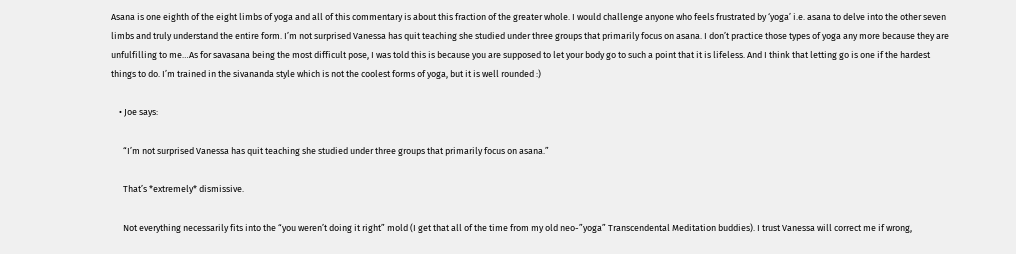Asana is one eighth of the eight limbs of yoga and all of this commentary is about this fraction of the greater whole. I would challenge anyone who feels frustrated by ‘yoga’ i.e. asana to delve into the other seven limbs and truly understand the entire form. I’m not surprised Vanessa has quit teaching she studied under three groups that primarily focus on asana. I don’t practice those types of yoga any more because they are unfulfilling to me…As for savasana being the most difficult pose, I was told this is because you are supposed to let your body go to such a point that it is lifeless. And I think that letting go is one if the hardest things to do. I’m trained in the sivananda style which is not the coolest forms of yoga, but it is well rounded :)

    • Joe says:

      “I’m not surprised Vanessa has quit teaching she studied under three groups that primarily focus on asana.”

      That’s *extremely* dismissive.

      Not everything necessarily fits into the “you weren’t doing it right” mold (I get that all of the time from my old neo-”yoga” Transcendental Meditation buddies). I trust Vanessa will correct me if wrong,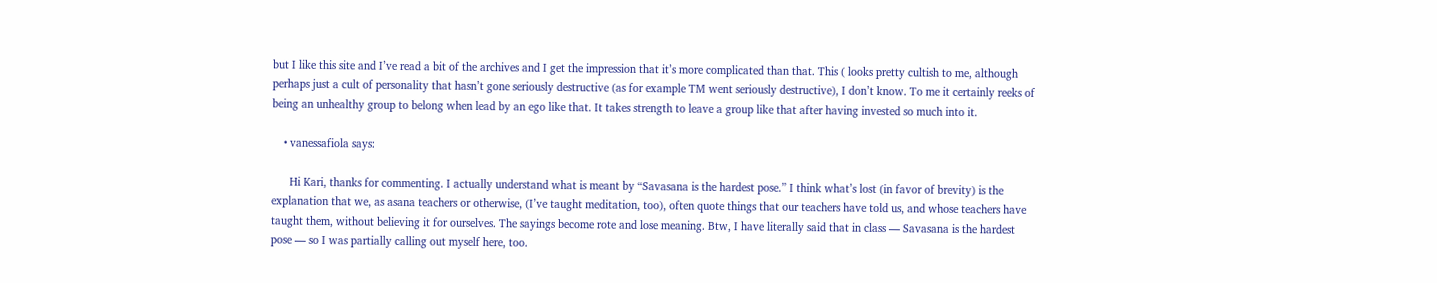but I like this site and I’ve read a bit of the archives and I get the impression that it’s more complicated than that. This ( looks pretty cultish to me, although perhaps just a cult of personality that hasn’t gone seriously destructive (as for example TM went seriously destructive), I don’t know. To me it certainly reeks of being an unhealthy group to belong when lead by an ego like that. It takes strength to leave a group like that after having invested so much into it.

    • vanessafiola says:

      Hi Kari, thanks for commenting. I actually understand what is meant by “Savasana is the hardest pose.” I think what’s lost (in favor of brevity) is the explanation that we, as asana teachers or otherwise, (I’ve taught meditation, too), often quote things that our teachers have told us, and whose teachers have taught them, without believing it for ourselves. The sayings become rote and lose meaning. Btw, I have literally said that in class — Savasana is the hardest pose — so I was partially calling out myself here, too.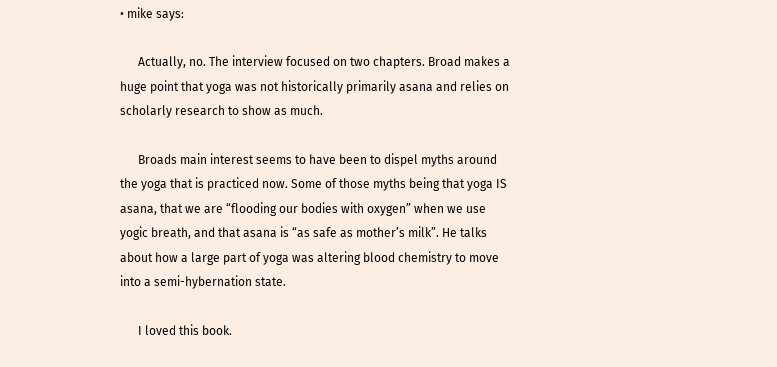• mike says:

      Actually, no. The interview focused on two chapters. Broad makes a huge point that yoga was not historically primarily asana and relies on scholarly research to show as much.

      Broads main interest seems to have been to dispel myths around the yoga that is practiced now. Some of those myths being that yoga IS asana, that we are “flooding our bodies with oxygen” when we use yogic breath, and that asana is “as safe as mother’s milk”. He talks about how a large part of yoga was altering blood chemistry to move into a semi-hybernation state.

      I loved this book.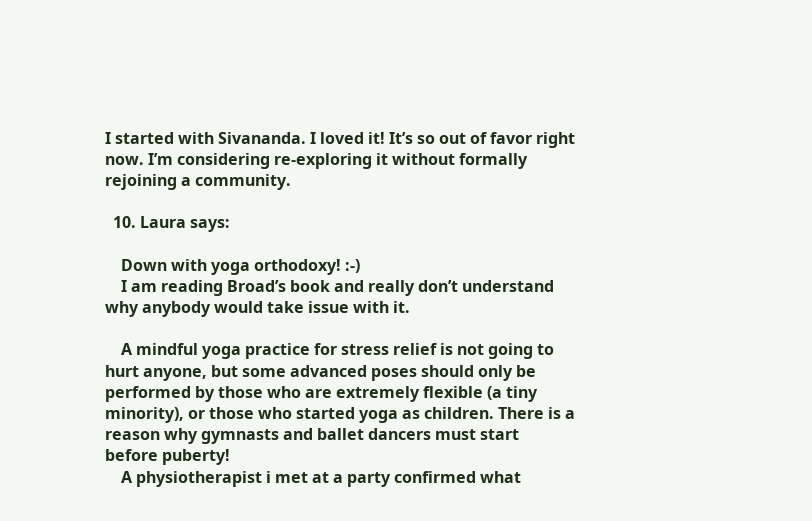I started with Sivananda. I loved it! It’s so out of favor right now. I’m considering re-exploring it without formally rejoining a community.

  10. Laura says:

    Down with yoga orthodoxy! :-)
    I am reading Broad’s book and really don’t understand why anybody would take issue with it.

    A mindful yoga practice for stress relief is not going to hurt anyone, but some advanced poses should only be performed by those who are extremely flexible (a tiny minority), or those who started yoga as children. There is a reason why gymnasts and ballet dancers must start before puberty!
    A physiotherapist i met at a party confirmed what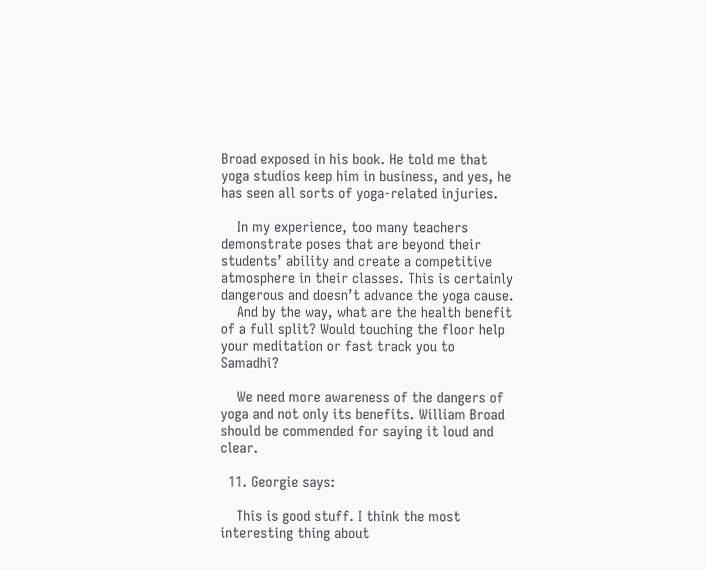Broad exposed in his book. He told me that yoga studios keep him in business, and yes, he has seen all sorts of yoga-related injuries.

    In my experience, too many teachers demonstrate poses that are beyond their students’ ability and create a competitive atmosphere in their classes. This is certainly dangerous and doesn’t advance the yoga cause.
    And by the way, what are the health benefit of a full split? Would touching the floor help your meditation or fast track you to Samadhi?

    We need more awareness of the dangers of yoga and not only its benefits. William Broad should be commended for saying it loud and clear.

  11. Georgie says:

    This is good stuff. I think the most interesting thing about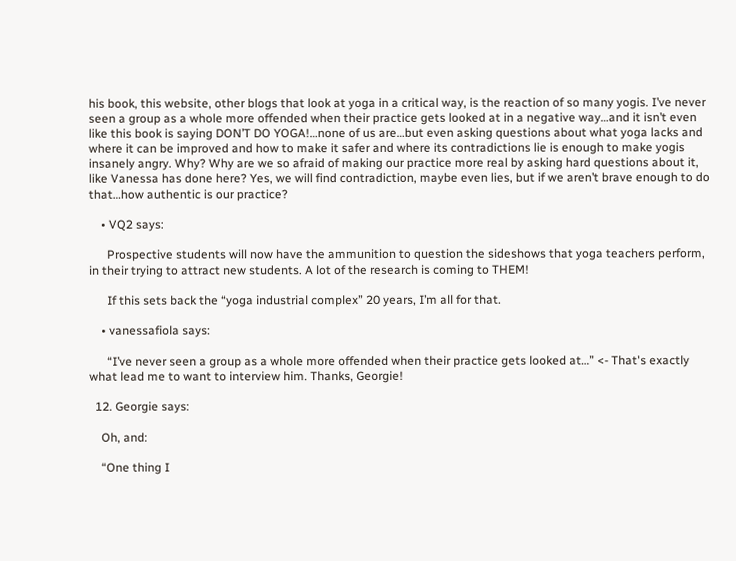his book, this website, other blogs that look at yoga in a critical way, is the reaction of so many yogis. I’ve never seen a group as a whole more offended when their practice gets looked at in a negative way…and it isn’t even like this book is saying DON’T DO YOGA!…none of us are…but even asking questions about what yoga lacks and where it can be improved and how to make it safer and where its contradictions lie is enough to make yogis insanely angry. Why? Why are we so afraid of making our practice more real by asking hard questions about it, like Vanessa has done here? Yes, we will find contradiction, maybe even lies, but if we aren’t brave enough to do that…how authentic is our practice?

    • VQ2 says:

      Prospective students will now have the ammunition to question the sideshows that yoga teachers perform, in their trying to attract new students. A lot of the research is coming to THEM!

      If this sets back the “yoga industrial complex” 20 years, I’m all for that.

    • vanessafiola says:

      “I’ve never seen a group as a whole more offended when their practice gets looked at…” <- That's exactly what lead me to want to interview him. Thanks, Georgie!

  12. Georgie says:

    Oh, and:

    “One thing I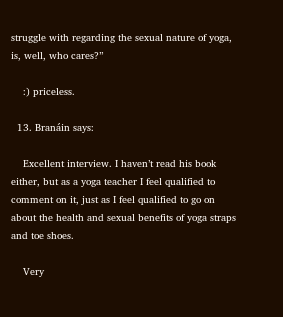struggle with regarding the sexual nature of yoga, is, well, who cares?”

    :) priceless.

  13. Branáin says:

    Excellent interview. I haven’t read his book either, but as a yoga teacher I feel qualified to comment on it, just as I feel qualified to go on about the health and sexual benefits of yoga straps and toe shoes.

    Very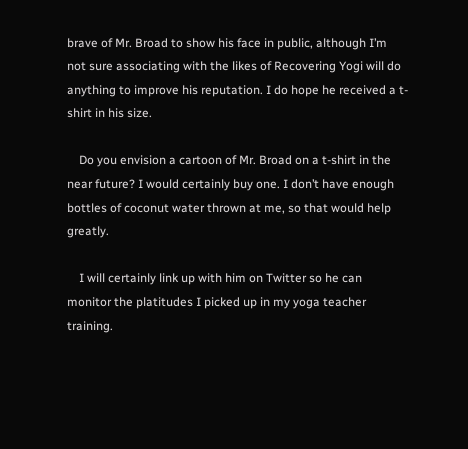brave of Mr. Broad to show his face in public, although I’m not sure associating with the likes of Recovering Yogi will do anything to improve his reputation. I do hope he received a t-shirt in his size.

    Do you envision a cartoon of Mr. Broad on a t-shirt in the near future? I would certainly buy one. I don’t have enough bottles of coconut water thrown at me, so that would help greatly.

    I will certainly link up with him on Twitter so he can monitor the platitudes I picked up in my yoga teacher training.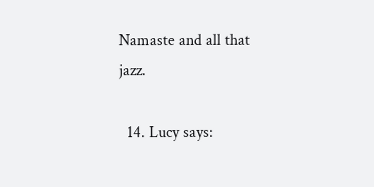Namaste and all that jazz.

  14. Lucy says: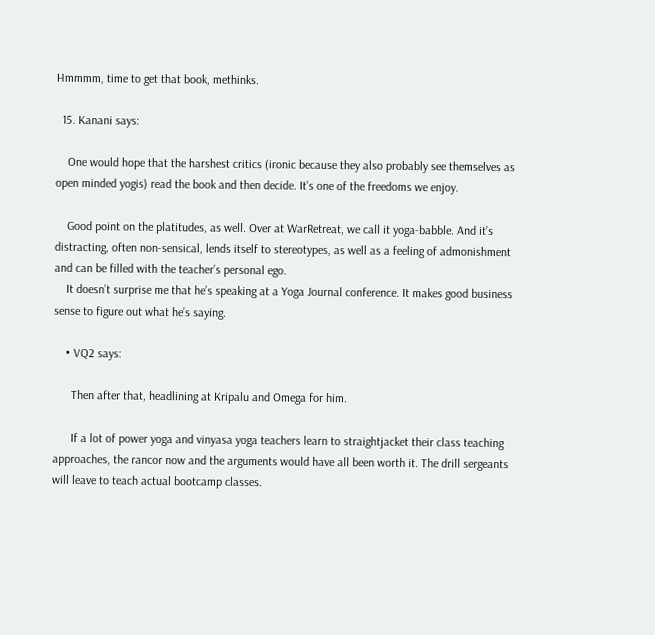Hmmmm, time to get that book, methinks.

  15. Kanani says:

    One would hope that the harshest critics (ironic because they also probably see themselves as open minded yogis) read the book and then decide. It’s one of the freedoms we enjoy.

    Good point on the platitudes, as well. Over at WarRetreat, we call it yoga-babble. And it’s distracting, often non-sensical, lends itself to stereotypes, as well as a feeling of admonishment and can be filled with the teacher’s personal ego.
    It doesn’t surprise me that he’s speaking at a Yoga Journal conference. It makes good business sense to figure out what he’s saying.

    • VQ2 says:

      Then after that, headlining at Kripalu and Omega for him.

      If a lot of power yoga and vinyasa yoga teachers learn to straightjacket their class teaching approaches, the rancor now and the arguments would have all been worth it. The drill sergeants will leave to teach actual bootcamp classes.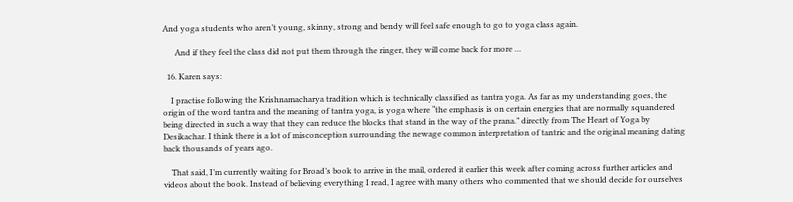And yoga students who aren’t young, skinny, strong and bendy will feel safe enough to go to yoga class again.

      And if they feel the class did not put them through the ringer, they will come back for more …

  16. Karen says:

    I practise following the Krishnamacharya tradition which is technically classified as tantra yoga. As far as my understanding goes, the origin of the word tantra and the meaning of tantra yoga, is yoga where “the emphasis is on certain energies that are normally squandered being directed in such a way that they can reduce the blocks that stand in the way of the prana.” directly from The Heart of Yoga by Desikachar. I think there is a lot of misconception surrounding the newage common interpretation of tantric and the original meaning dating back thousands of years ago.

    That said, I’m currently waiting for Broad’s book to arrive in the mail, ordered it earlier this week after coming across further articles and videos about the book. Instead of believing everything I read, I agree with many others who commented that we should decide for ourselves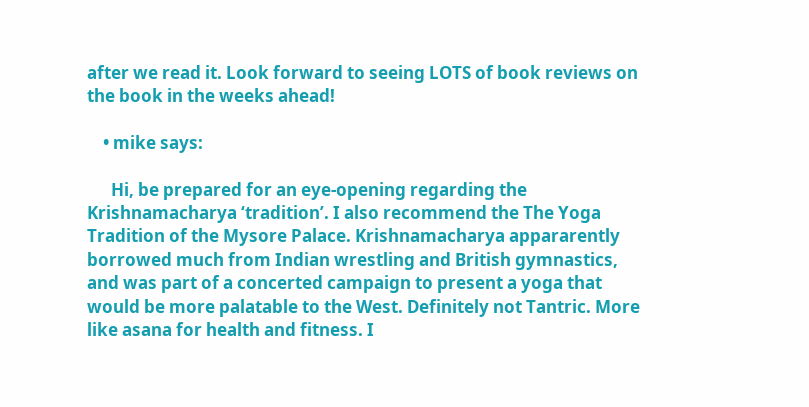after we read it. Look forward to seeing LOTS of book reviews on the book in the weeks ahead!

    • mike says:

      Hi, be prepared for an eye-opening regarding the Krishnamacharya ‘tradition’. I also recommend the The Yoga Tradition of the Mysore Palace. Krishnamacharya appararently borrowed much from Indian wrestling and British gymnastics, and was part of a concerted campaign to present a yoga that would be more palatable to the West. Definitely not Tantric. More like asana for health and fitness. I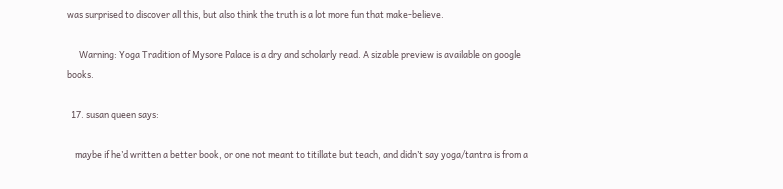was surprised to discover all this, but also think the truth is a lot more fun that make-believe.

      Warning: Yoga Tradition of Mysore Palace is a dry and scholarly read. A sizable preview is available on google books.

  17. susan queen says:

    maybe if he’d written a better book, or one not meant to titillate but teach, and didn’t say yoga/tantra is from a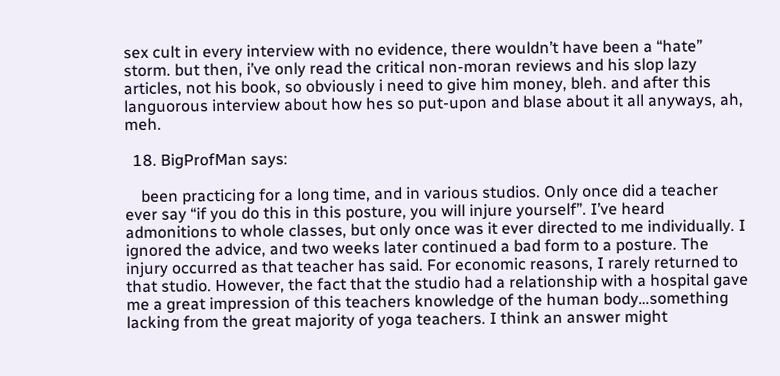sex cult in every interview with no evidence, there wouldn’t have been a “hate” storm. but then, i’ve only read the critical non-moran reviews and his slop lazy articles, not his book, so obviously i need to give him money, bleh. and after this languorous interview about how hes so put-upon and blase about it all anyways, ah, meh.

  18. BigProfMan says:

    been practicing for a long time, and in various studios. Only once did a teacher ever say “if you do this in this posture, you will injure yourself”. I’ve heard admonitions to whole classes, but only once was it ever directed to me individually. I ignored the advice, and two weeks later continued a bad form to a posture. The injury occurred as that teacher has said. For economic reasons, I rarely returned to that studio. However, the fact that the studio had a relationship with a hospital gave me a great impression of this teachers knowledge of the human body…something lacking from the great majority of yoga teachers. I think an answer might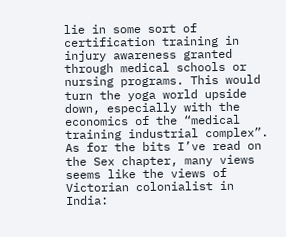lie in some sort of certification training in injury awareness granted through medical schools or nursing programs. This would turn the yoga world upside down, especially with the economics of the “medical training industrial complex”. As for the bits I’ve read on the Sex chapter, many views seems like the views of Victorian colonialist in India: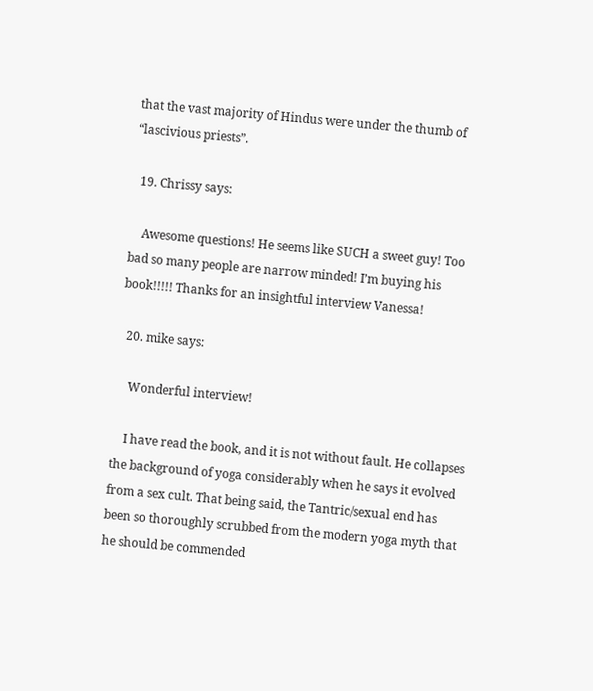that the vast majority of Hindus were under the thumb of “lascivious priests”.

  19. Chrissy says:

    Awesome questions! He seems like SUCH a sweet guy! Too bad so many people are narrow minded! I’m buying his book!!!!! Thanks for an insightful interview Vanessa!

  20. mike says:

    Wonderful interview!

    I have read the book, and it is not without fault. He collapses the background of yoga considerably when he says it evolved from a sex cult. That being said, the Tantric/sexual end has been so thoroughly scrubbed from the modern yoga myth that he should be commended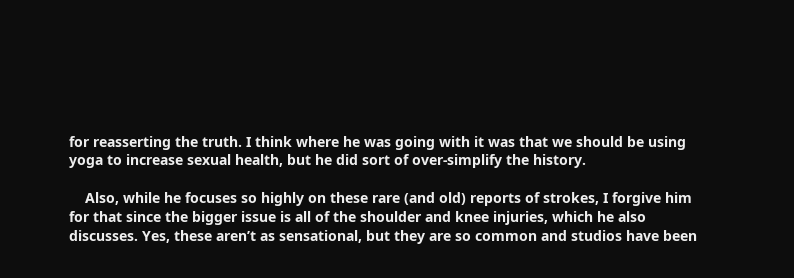for reasserting the truth. I think where he was going with it was that we should be using yoga to increase sexual health, but he did sort of over-simplify the history.

    Also, while he focuses so highly on these rare (and old) reports of strokes, I forgive him for that since the bigger issue is all of the shoulder and knee injuries, which he also discusses. Yes, these aren’t as sensational, but they are so common and studios have been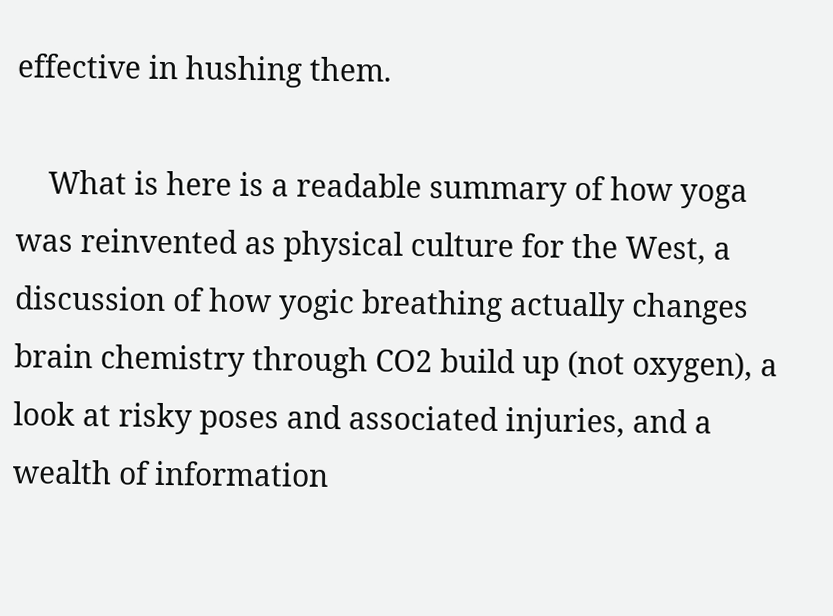effective in hushing them.

    What is here is a readable summary of how yoga was reinvented as physical culture for the West, a discussion of how yogic breathing actually changes brain chemistry through CO2 build up (not oxygen), a look at risky poses and associated injuries, and a wealth of information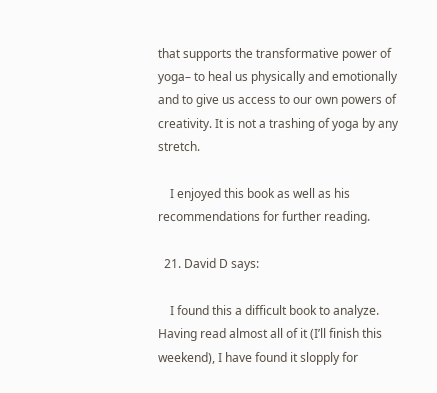that supports the transformative power of yoga– to heal us physically and emotionally and to give us access to our own powers of creativity. It is not a trashing of yoga by any stretch.

    I enjoyed this book as well as his recommendations for further reading.

  21. David D says:

    I found this a difficult book to analyze. Having read almost all of it (I’ll finish this weekend), I have found it slopply for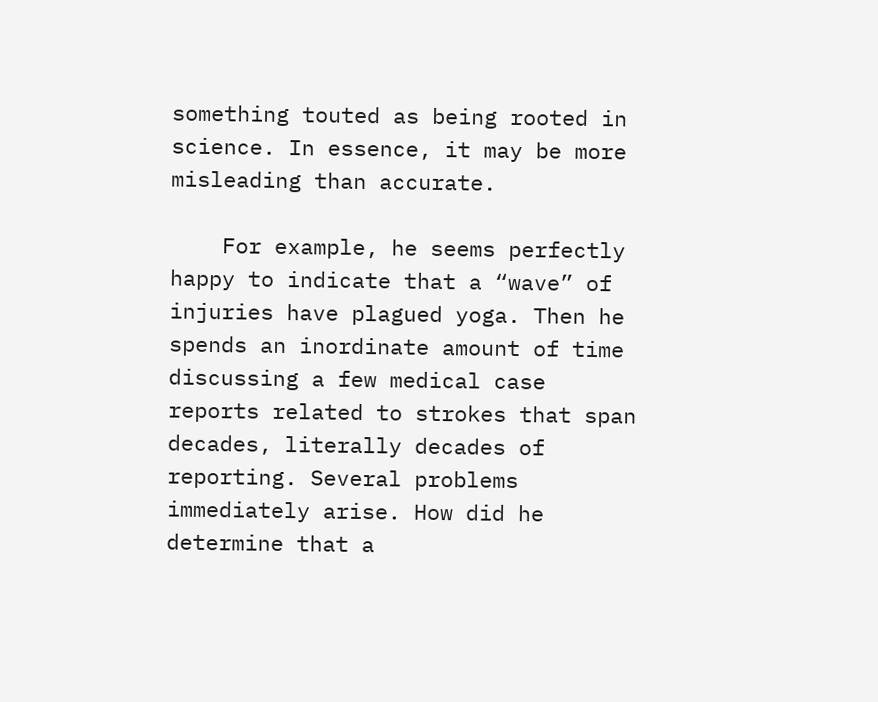something touted as being rooted in science. In essence, it may be more misleading than accurate.

    For example, he seems perfectly happy to indicate that a “wave” of injuries have plagued yoga. Then he spends an inordinate amount of time discussing a few medical case reports related to strokes that span decades, literally decades of reporting. Several problems immediately arise. How did he determine that a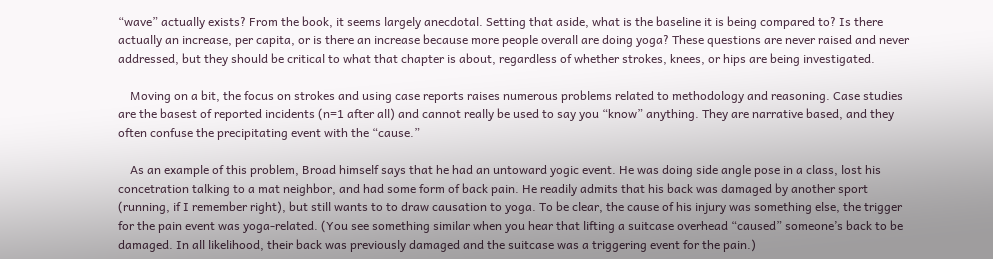“wave” actually exists? From the book, it seems largely anecdotal. Setting that aside, what is the baseline it is being compared to? Is there actually an increase, per capita, or is there an increase because more people overall are doing yoga? These questions are never raised and never addressed, but they should be critical to what that chapter is about, regardless of whether strokes, knees, or hips are being investigated.

    Moving on a bit, the focus on strokes and using case reports raises numerous problems related to methodology and reasoning. Case studies are the basest of reported incidents (n=1 after all) and cannot really be used to say you “know” anything. They are narrative based, and they often confuse the precipitating event with the “cause.”

    As an example of this problem, Broad himself says that he had an untoward yogic event. He was doing side angle pose in a class, lost his concetration talking to a mat neighbor, and had some form of back pain. He readily admits that his back was damaged by another sport (running, if I remember right), but still wants to to draw causation to yoga. To be clear, the cause of his injury was something else, the trigger for the pain event was yoga-related. (You see something similar when you hear that lifting a suitcase overhead “caused” someone’s back to be damaged. In all likelihood, their back was previously damaged and the suitcase was a triggering event for the pain.)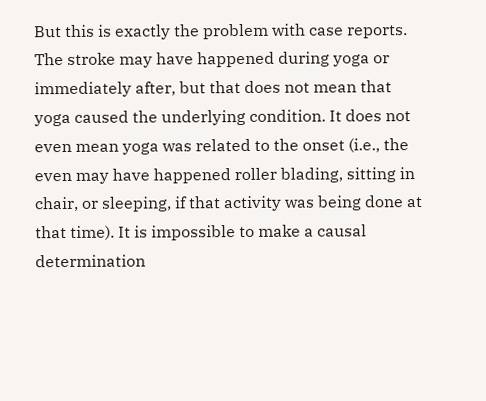But this is exactly the problem with case reports. The stroke may have happened during yoga or immediately after, but that does not mean that yoga caused the underlying condition. It does not even mean yoga was related to the onset (i.e., the even may have happened roller blading, sitting in chair, or sleeping, if that activity was being done at that time). It is impossible to make a causal determination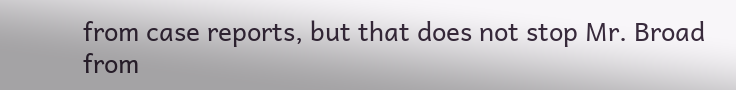from case reports, but that does not stop Mr. Broad from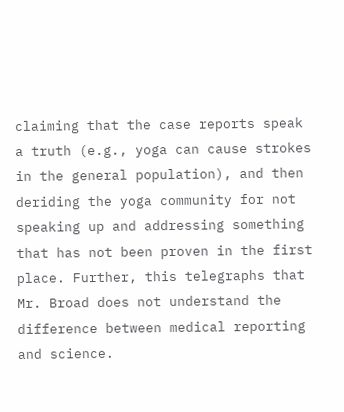claiming that the case reports speak a truth (e.g., yoga can cause strokes in the general population), and then deriding the yoga community for not speaking up and addressing something that has not been proven in the first place. Further, this telegraphs that Mr. Broad does not understand the difference between medical reporting and science.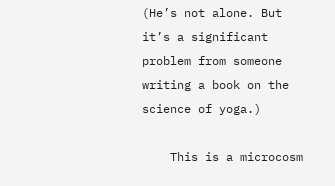(He’s not alone. But it’s a significant problem from someone writing a book on the science of yoga.)

    This is a microcosm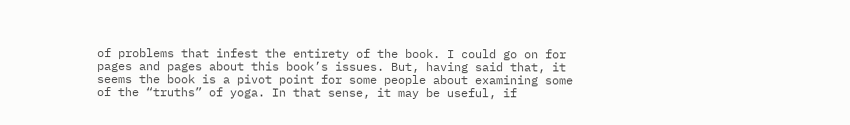of problems that infest the entirety of the book. I could go on for pages and pages about this book’s issues. But, having said that, it seems the book is a pivot point for some people about examining some of the “truths” of yoga. In that sense, it may be useful, if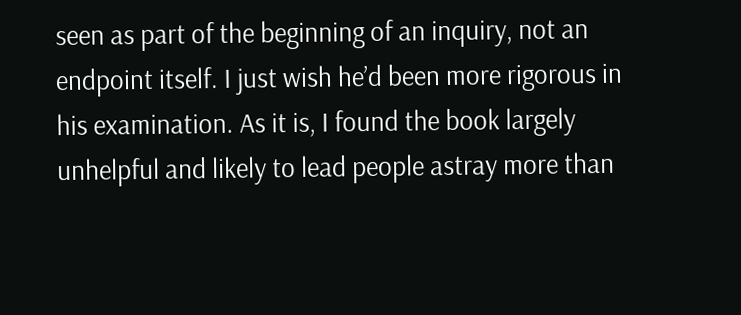seen as part of the beginning of an inquiry, not an endpoint itself. I just wish he’d been more rigorous in his examination. As it is, I found the book largely unhelpful and likely to lead people astray more than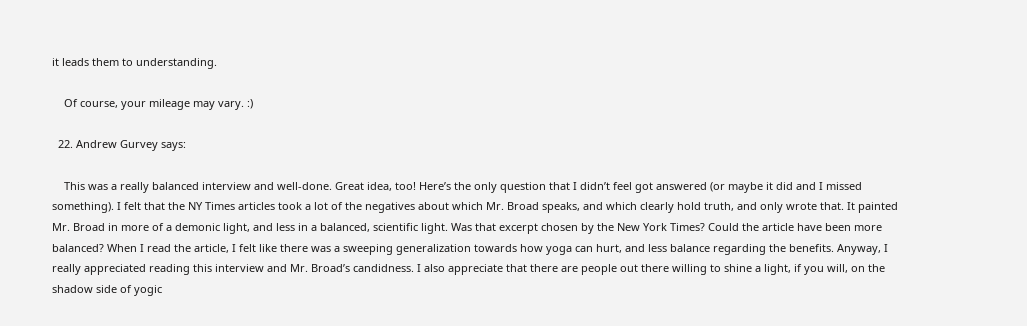it leads them to understanding.

    Of course, your mileage may vary. :)

  22. Andrew Gurvey says:

    This was a really balanced interview and well-done. Great idea, too! Here’s the only question that I didn’t feel got answered (or maybe it did and I missed something). I felt that the NY Times articles took a lot of the negatives about which Mr. Broad speaks, and which clearly hold truth, and only wrote that. It painted Mr. Broad in more of a demonic light, and less in a balanced, scientific light. Was that excerpt chosen by the New York Times? Could the article have been more balanced? When I read the article, I felt like there was a sweeping generalization towards how yoga can hurt, and less balance regarding the benefits. Anyway, I really appreciated reading this interview and Mr. Broad’s candidness. I also appreciate that there are people out there willing to shine a light, if you will, on the shadow side of yogic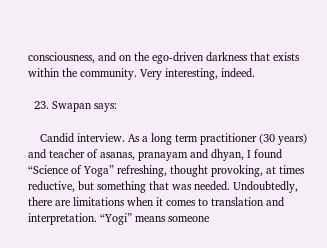consciousness, and on the ego-driven darkness that exists within the community. Very interesting, indeed.

  23. Swapan says:

    Candid interview. As a long term practitioner (30 years) and teacher of asanas, pranayam and dhyan, I found “Science of Yoga” refreshing, thought provoking, at times reductive, but something that was needed. Undoubtedly, there are limitations when it comes to translation and interpretation. “Yogi” means someone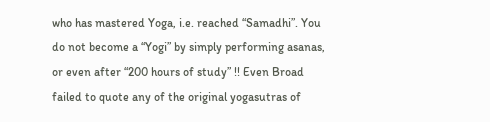who has mastered Yoga, i.e. reached “Samadhi”. You do not become a “Yogi” by simply performing asanas, or even after “200 hours of study” !! Even Broad failed to quote any of the original yogasutras of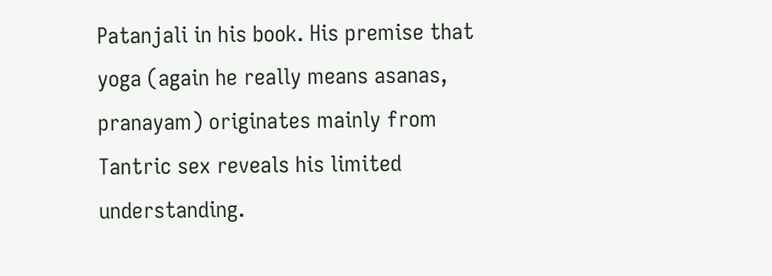Patanjali in his book. His premise that yoga (again he really means asanas, pranayam) originates mainly from Tantric sex reveals his limited understanding.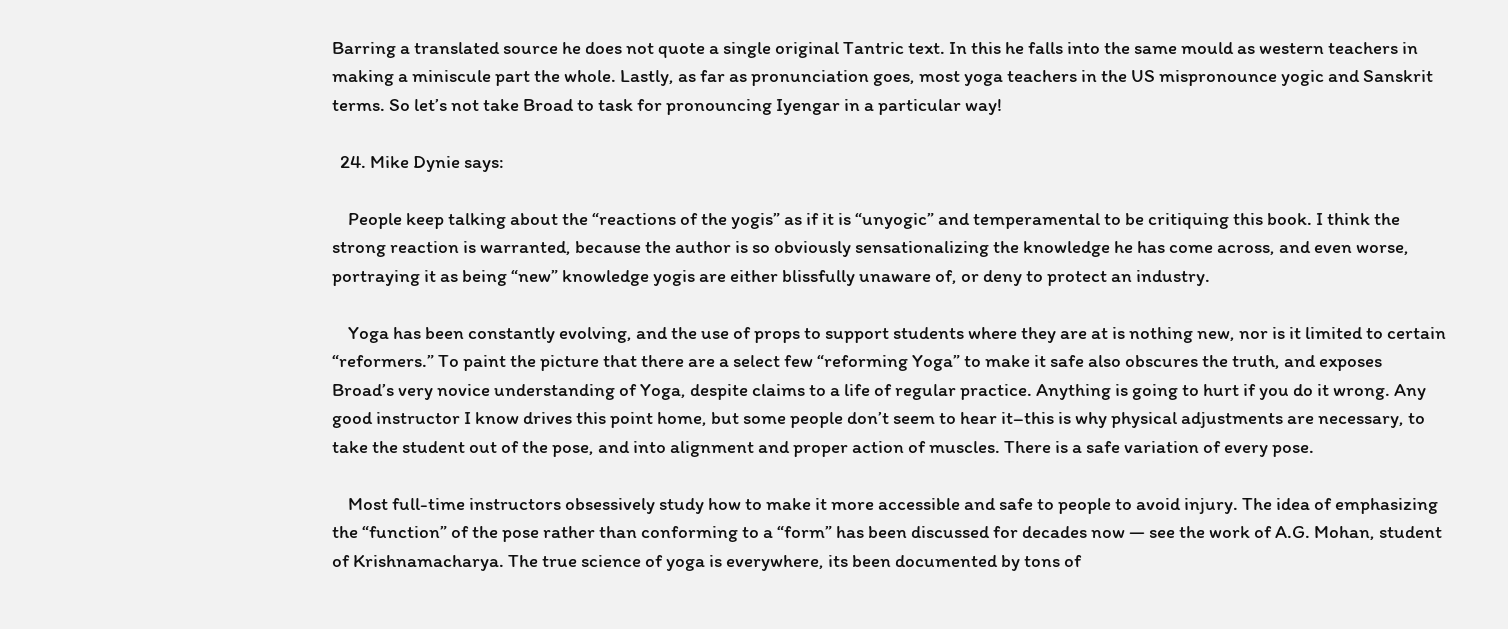Barring a translated source he does not quote a single original Tantric text. In this he falls into the same mould as western teachers in making a miniscule part the whole. Lastly, as far as pronunciation goes, most yoga teachers in the US mispronounce yogic and Sanskrit terms. So let’s not take Broad to task for pronouncing Iyengar in a particular way!

  24. Mike Dynie says:

    People keep talking about the “reactions of the yogis” as if it is “unyogic” and temperamental to be critiquing this book. I think the strong reaction is warranted, because the author is so obviously sensationalizing the knowledge he has come across, and even worse, portraying it as being “new” knowledge yogis are either blissfully unaware of, or deny to protect an industry.

    Yoga has been constantly evolving, and the use of props to support students where they are at is nothing new, nor is it limited to certain “reformers.” To paint the picture that there are a select few “reforming Yoga” to make it safe also obscures the truth, and exposes Broad’s very novice understanding of Yoga, despite claims to a life of regular practice. Anything is going to hurt if you do it wrong. Any good instructor I know drives this point home, but some people don’t seem to hear it–this is why physical adjustments are necessary, to take the student out of the pose, and into alignment and proper action of muscles. There is a safe variation of every pose.

    Most full-time instructors obsessively study how to make it more accessible and safe to people to avoid injury. The idea of emphasizing the “function” of the pose rather than conforming to a “form” has been discussed for decades now — see the work of A.G. Mohan, student of Krishnamacharya. The true science of yoga is everywhere, its been documented by tons of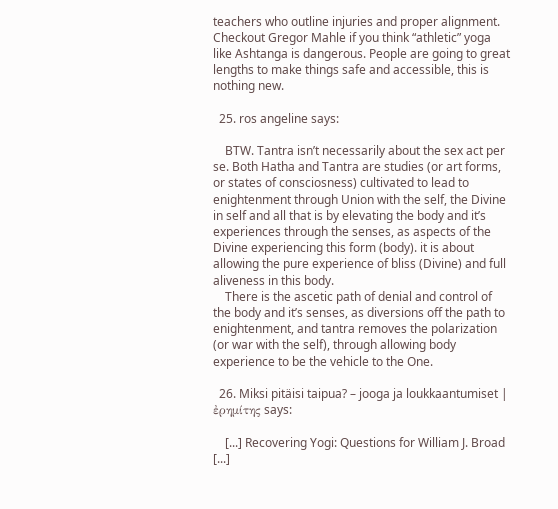teachers who outline injuries and proper alignment. Checkout Gregor Mahle if you think “athletic” yoga like Ashtanga is dangerous. People are going to great lengths to make things safe and accessible, this is nothing new.

  25. ros angeline says:

    BTW. Tantra isn’t necessarily about the sex act per se. Both Hatha and Tantra are studies (or art forms, or states of consciosness) cultivated to lead to enightenment through Union with the self, the Divine in self and all that is by elevating the body and it’s experiences through the senses, as aspects of the Divine experiencing this form (body). it is about allowing the pure experience of bliss (Divine) and full aliveness in this body.
    There is the ascetic path of denial and control of the body and it’s senses, as diversions off the path to enightenment, and tantra removes the polarization (or war with the self), through allowing body experience to be the vehicle to the One.

  26. Miksi pitäisi taipua? – jooga ja loukkaantumiset | ἐρημίτης says:

    [...] Recovering Yogi: Questions for William J. Broad [...]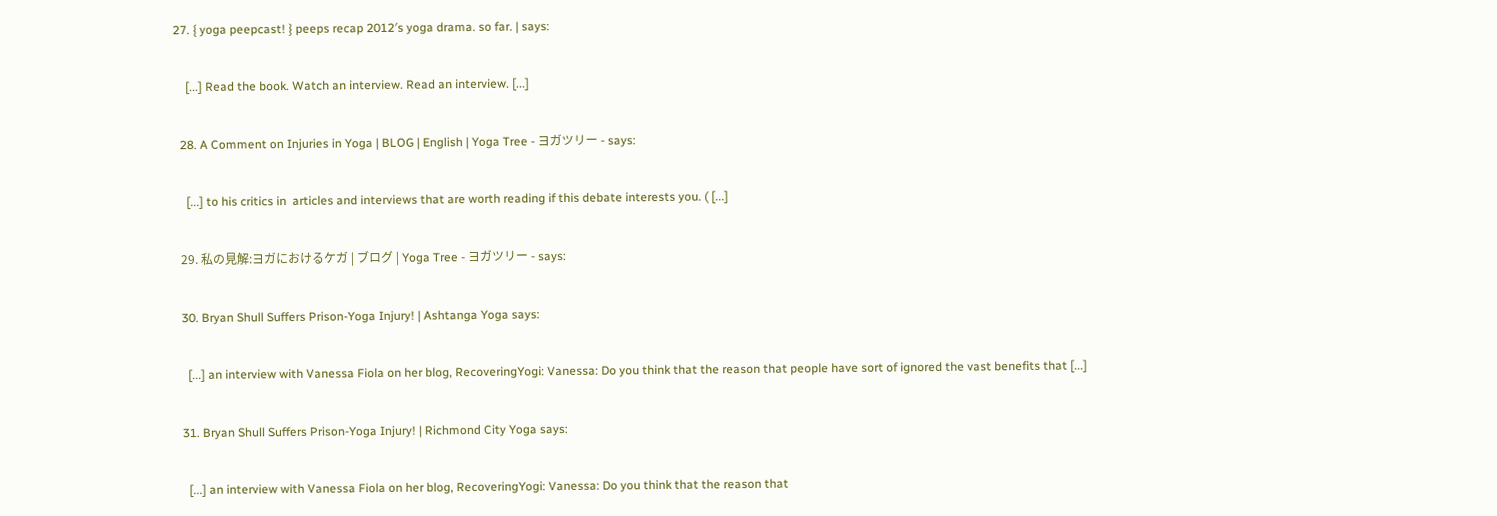27. { yoga peepcast! } peeps recap 2012′s yoga drama. so far. | says:

    [...] Read the book. Watch an interview. Read an interview. [...]

  28. A Comment on Injuries in Yoga | BLOG | English | Yoga Tree - ヨガツリー - says:

    [...] to his critics in  articles and interviews that are worth reading if this debate interests you. ( [...]

  29. 私の見解:ヨガにおけるケガ | ブログ | Yoga Tree - ヨガツリー - says:

  30. Bryan Shull Suffers Prison-Yoga Injury! | Ashtanga Yoga says:

    [...] an interview with Vanessa Fiola on her blog, RecoveringYogi: Vanessa: Do you think that the reason that people have sort of ignored the vast benefits that [...]

  31. Bryan Shull Suffers Prison-Yoga Injury! | Richmond City Yoga says:

    [...] an interview with Vanessa Fiola on her blog, RecoveringYogi: Vanessa: Do you think that the reason that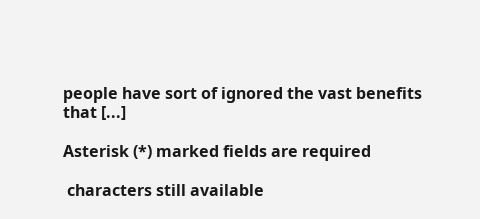people have sort of ignored the vast benefits that [...]

Asterisk (*) marked fields are required

 characters still available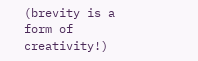(brevity is a form of creativity!)